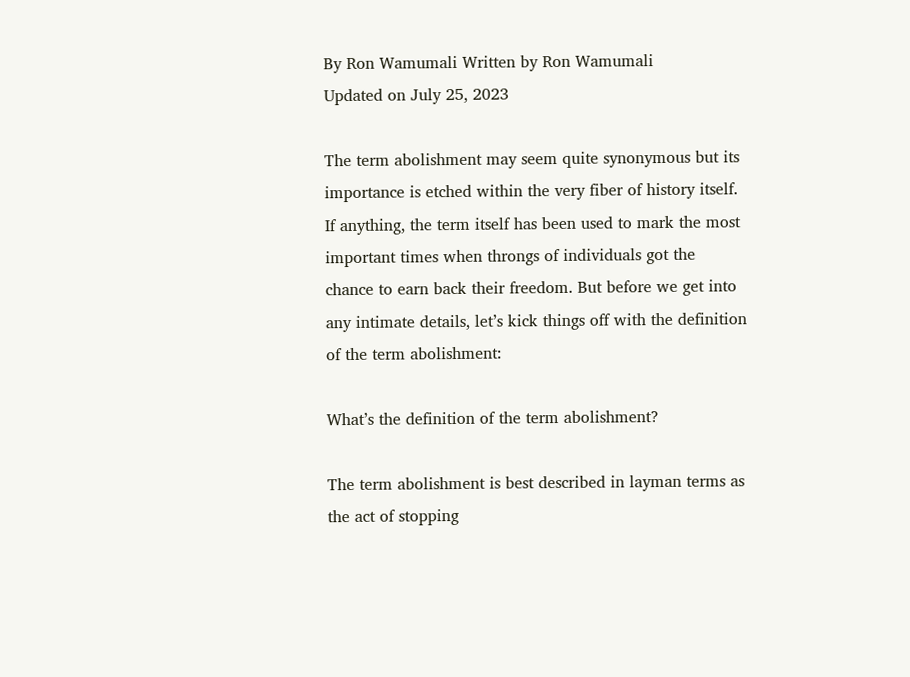By Ron Wamumali Written by Ron Wamumali
Updated on July 25, 2023

The term abolishment may seem quite synonymous but its importance is etched within the very fiber of history itself. If anything, the term itself has been used to mark the most important times when throngs of individuals got the chance to earn back their freedom. But before we get into any intimate details, let’s kick things off with the definition of the term abolishment:

What’s the definition of the term abolishment?

The term abolishment is best described in layman terms as the act of stopping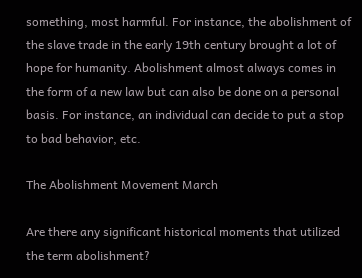something, most harmful. For instance, the abolishment of the slave trade in the early 19th century brought a lot of hope for humanity. Abolishment almost always comes in the form of a new law but can also be done on a personal basis. For instance, an individual can decide to put a stop to bad behavior, etc.

The Abolishment Movement March

Are there any significant historical moments that utilized the term abolishment?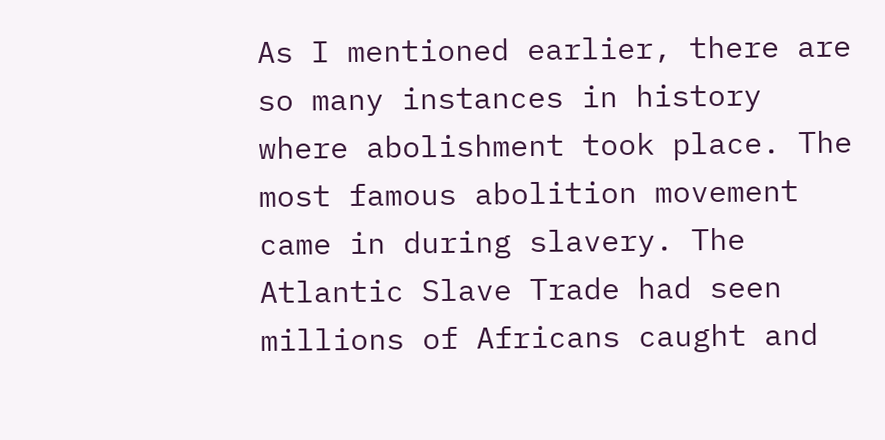As I mentioned earlier, there are so many instances in history where abolishment took place. The most famous abolition movement came in during slavery. The Atlantic Slave Trade had seen millions of Africans caught and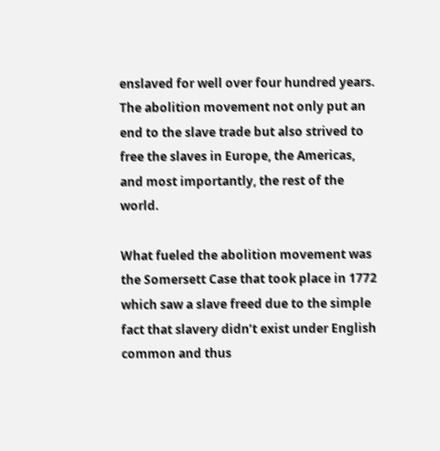enslaved for well over four hundred years. The abolition movement not only put an end to the slave trade but also strived to free the slaves in Europe, the Americas, and most importantly, the rest of the world.

What fueled the abolition movement was the Somersett Case that took place in 1772 which saw a slave freed due to the simple fact that slavery didn’t exist under English common and thus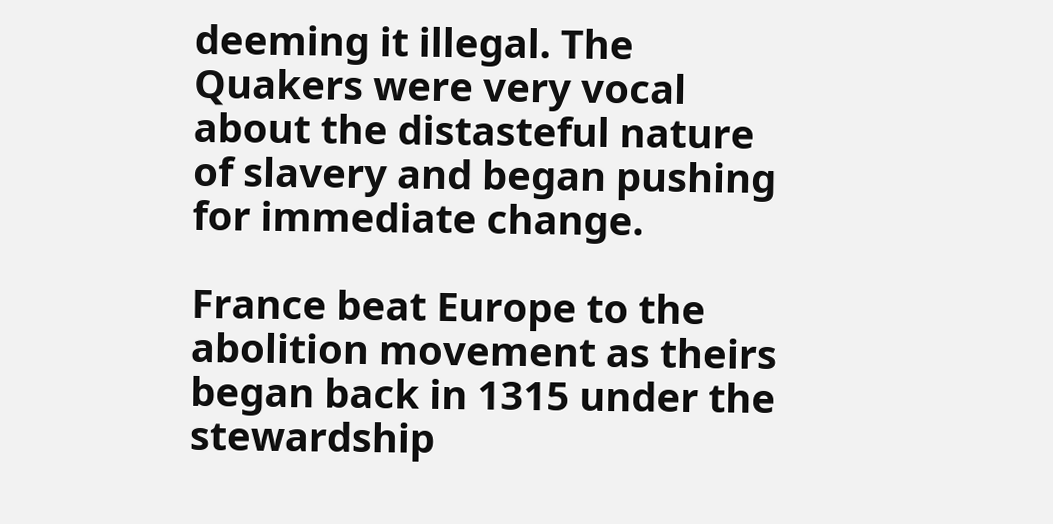deeming it illegal. The Quakers were very vocal about the distasteful nature of slavery and began pushing for immediate change.

France beat Europe to the abolition movement as theirs began back in 1315 under the stewardship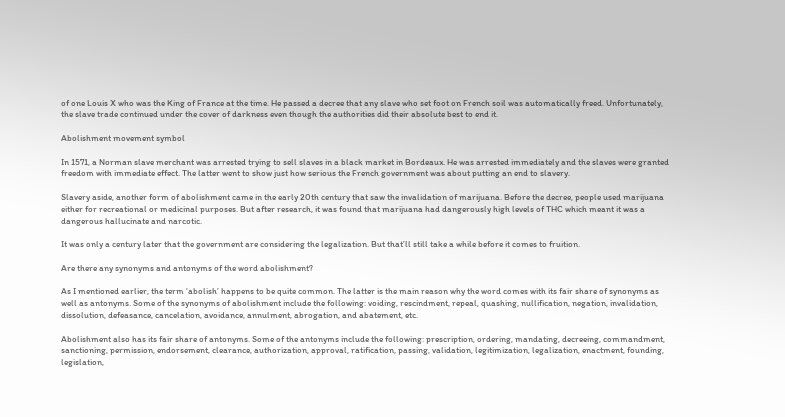of one Louis X who was the King of France at the time. He passed a decree that any slave who set foot on French soil was automatically freed. Unfortunately, the slave trade continued under the cover of darkness even though the authorities did their absolute best to end it.

Abolishment movement symbol

In 1571, a Norman slave merchant was arrested trying to sell slaves in a black market in Bordeaux. He was arrested immediately and the slaves were granted freedom with immediate effect. The latter went to show just how serious the French government was about putting an end to slavery.

Slavery aside, another form of abolishment came in the early 20th century that saw the invalidation of marijuana. Before the decree, people used marijuana either for recreational or medicinal purposes. But after research, it was found that marijuana had dangerously high levels of THC which meant it was a dangerous hallucinate and narcotic.

It was only a century later that the government are considering the legalization. But that’ll still take a while before it comes to fruition.

Are there any synonyms and antonyms of the word abolishment?

As I mentioned earlier, the term ‘abolish’ happens to be quite common. The latter is the main reason why the word comes with its fair share of synonyms as well as antonyms. Some of the synonyms of abolishment include the following: voiding, rescindment, repeal, quashing, nullification, negation, invalidation, dissolution, defeasance, cancelation, avoidance, annulment, abrogation, and abatement, etc.

Abolishment also has its fair share of antonyms. Some of the antonyms include the following: prescription, ordering, mandating, decreeing, commandment, sanctioning, permission, endorsement, clearance, authorization, approval, ratification, passing, validation, legitimization, legalization, enactment, founding, legislation,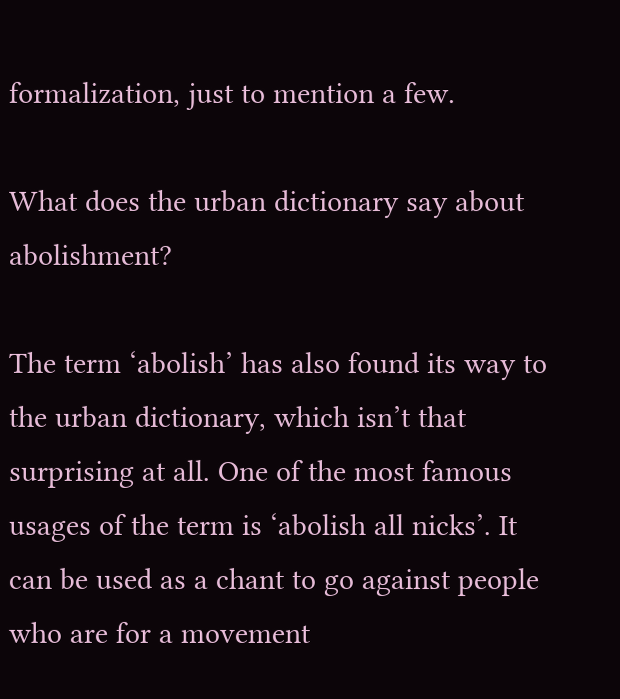formalization, just to mention a few.

What does the urban dictionary say about abolishment?

The term ‘abolish’ has also found its way to the urban dictionary, which isn’t that surprising at all. One of the most famous usages of the term is ‘abolish all nicks’. It can be used as a chant to go against people who are for a movement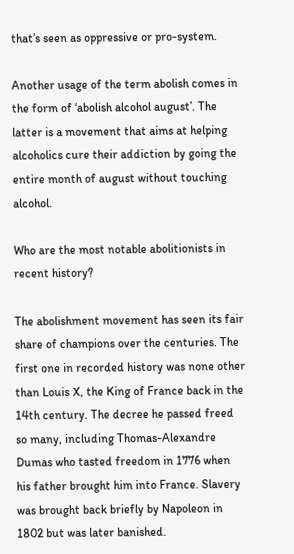that’s seen as oppressive or pro-system.

Another usage of the term abolish comes in the form of ‘abolish alcohol august’. The latter is a movement that aims at helping alcoholics cure their addiction by going the entire month of august without touching alcohol.

Who are the most notable abolitionists in recent history?

The abolishment movement has seen its fair share of champions over the centuries. The first one in recorded history was none other than Louis X, the King of France back in the 14th century. The decree he passed freed so many, including Thomas-Alexandre Dumas who tasted freedom in 1776 when his father brought him into France. Slavery was brought back briefly by Napoleon in 1802 but was later banished.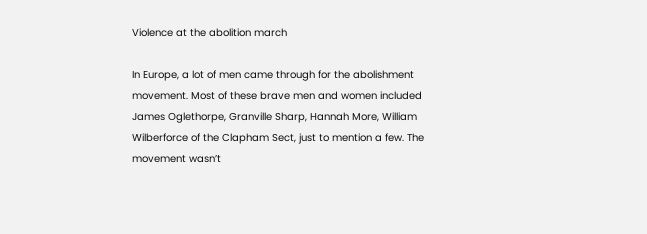Violence at the abolition march

In Europe, a lot of men came through for the abolishment movement. Most of these brave men and women included James Oglethorpe, Granville Sharp, Hannah More, William Wilberforce of the Clapham Sect, just to mention a few. The movement wasn’t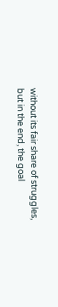without its fair share of struggles, but in the end, the goal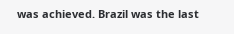was achieved. Brazil was the last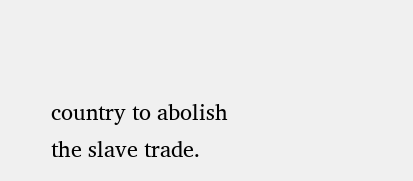country to abolish the slave trade.